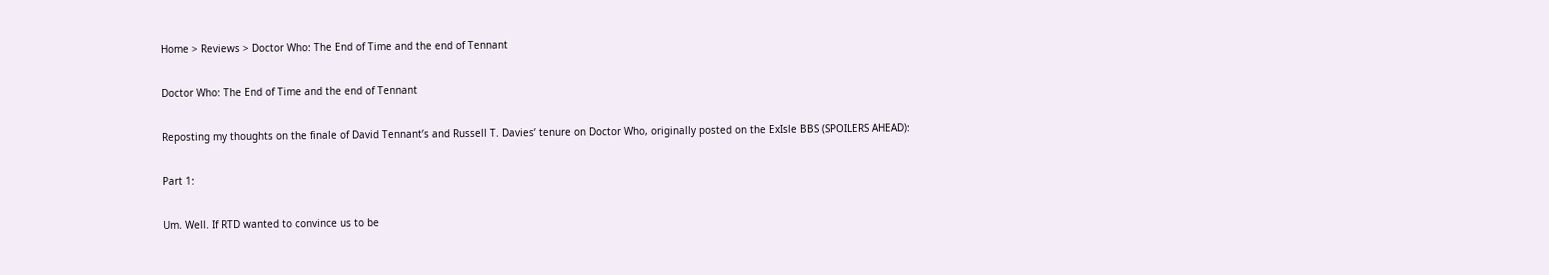Home > Reviews > Doctor Who: The End of Time and the end of Tennant

Doctor Who: The End of Time and the end of Tennant

Reposting my thoughts on the finale of David Tennant’s and Russell T. Davies’ tenure on Doctor Who, originally posted on the ExIsle BBS (SPOILERS AHEAD):

Part 1:

Um. Well. If RTD wanted to convince us to be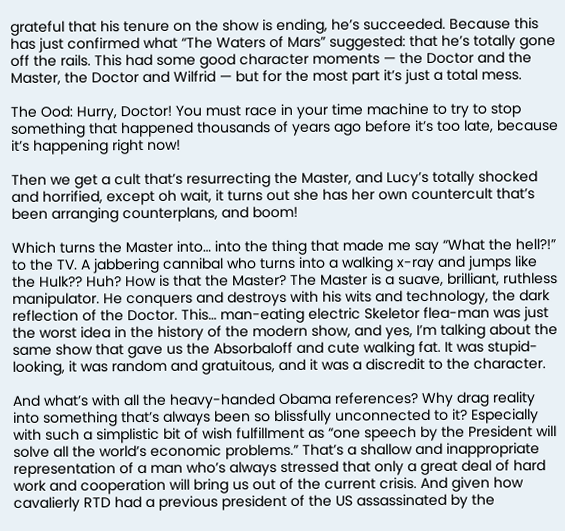grateful that his tenure on the show is ending, he’s succeeded. Because this has just confirmed what “The Waters of Mars” suggested: that he’s totally gone off the rails. This had some good character moments — the Doctor and the Master, the Doctor and Wilfrid — but for the most part it’s just a total mess.

The Ood: Hurry, Doctor! You must race in your time machine to try to stop something that happened thousands of years ago before it’s too late, because it’s happening right now!

Then we get a cult that’s resurrecting the Master, and Lucy’s totally shocked and horrified, except oh wait, it turns out she has her own countercult that’s been arranging counterplans, and boom!

Which turns the Master into… into the thing that made me say “What the hell?!” to the TV. A jabbering cannibal who turns into a walking x-ray and jumps like the Hulk?? Huh? How is that the Master? The Master is a suave, brilliant, ruthless manipulator. He conquers and destroys with his wits and technology, the dark reflection of the Doctor. This… man-eating electric Skeletor flea-man was just the worst idea in the history of the modern show, and yes, I’m talking about the same show that gave us the Absorbaloff and cute walking fat. It was stupid-looking, it was random and gratuitous, and it was a discredit to the character.

And what’s with all the heavy-handed Obama references? Why drag reality into something that’s always been so blissfully unconnected to it? Especially with such a simplistic bit of wish fulfillment as “one speech by the President will solve all the world’s economic problems.” That’s a shallow and inappropriate representation of a man who’s always stressed that only a great deal of hard work and cooperation will bring us out of the current crisis. And given how cavalierly RTD had a previous president of the US assassinated by the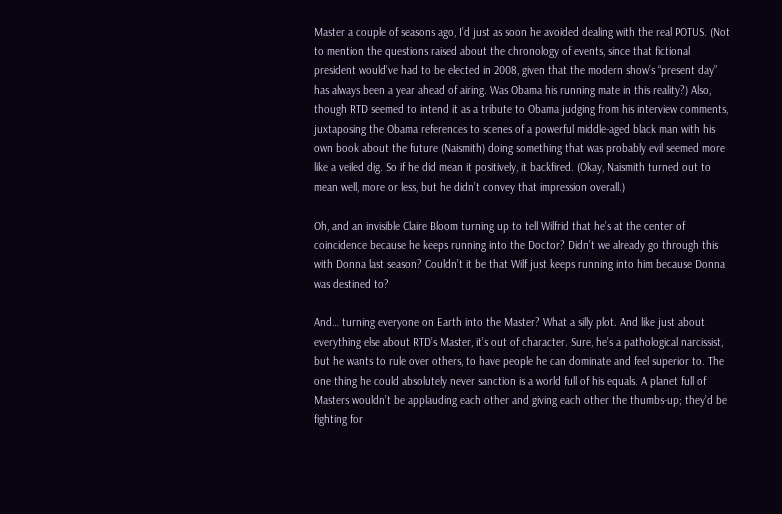Master a couple of seasons ago, I’d just as soon he avoided dealing with the real POTUS. (Not to mention the questions raised about the chronology of events, since that fictional president would’ve had to be elected in 2008, given that the modern show’s “present day” has always been a year ahead of airing. Was Obama his running mate in this reality?) Also, though RTD seemed to intend it as a tribute to Obama judging from his interview comments, juxtaposing the Obama references to scenes of a powerful middle-aged black man with his own book about the future (Naismith) doing something that was probably evil seemed more like a veiled dig. So if he did mean it positively, it backfired. (Okay, Naismith turned out to mean well, more or less, but he didn’t convey that impression overall.)

Oh, and an invisible Claire Bloom turning up to tell Wilfrid that he’s at the center of coincidence because he keeps running into the Doctor? Didn’t we already go through this with Donna last season? Couldn’t it be that Wilf just keeps running into him because Donna was destined to?

And… turning everyone on Earth into the Master? What a silly plot. And like just about everything else about RTD’s Master, it’s out of character. Sure, he’s a pathological narcissist, but he wants to rule over others, to have people he can dominate and feel superior to. The one thing he could absolutely never sanction is a world full of his equals. A planet full of Masters wouldn’t be applauding each other and giving each other the thumbs-up; they’d be fighting for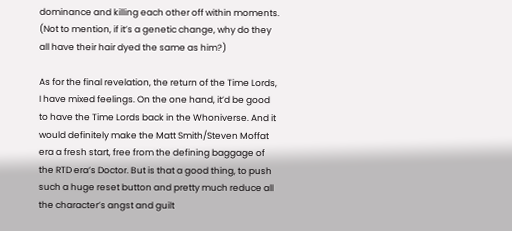dominance and killing each other off within moments. (Not to mention, if it’s a genetic change, why do they all have their hair dyed the same as him?)

As for the final revelation, the return of the Time Lords, I have mixed feelings. On the one hand, it’d be good to have the Time Lords back in the Whoniverse. And it would definitely make the Matt Smith/Steven Moffat era a fresh start, free from the defining baggage of the RTD era’s Doctor. But is that a good thing, to push such a huge reset button and pretty much reduce all the character’s angst and guilt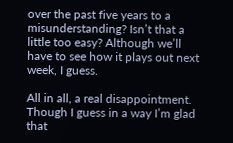over the past five years to a misunderstanding? Isn’t that a little too easy? Although we’ll have to see how it plays out next week, I guess.

All in all, a real disappointment. Though I guess in a way I’m glad that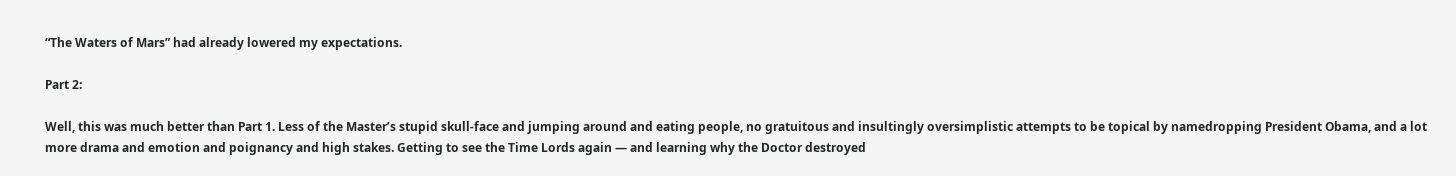“The Waters of Mars” had already lowered my expectations.

Part 2:

Well, this was much better than Part 1. Less of the Master’s stupid skull-face and jumping around and eating people, no gratuitous and insultingly oversimplistic attempts to be topical by namedropping President Obama, and a lot more drama and emotion and poignancy and high stakes. Getting to see the Time Lords again — and learning why the Doctor destroyed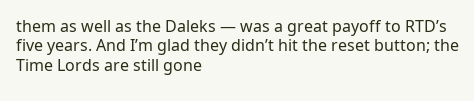them as well as the Daleks — was a great payoff to RTD’s five years. And I’m glad they didn’t hit the reset button; the Time Lords are still gone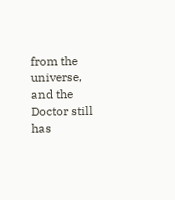from the universe, and the Doctor still has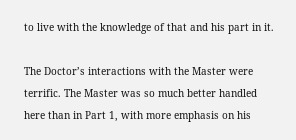to live with the knowledge of that and his part in it.

The Doctor’s interactions with the Master were terrific. The Master was so much better handled here than in Part 1, with more emphasis on his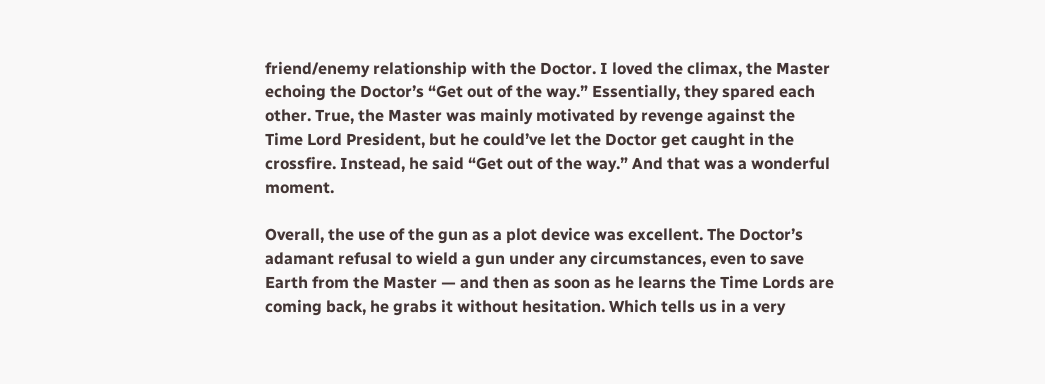friend/enemy relationship with the Doctor. I loved the climax, the Master echoing the Doctor’s “Get out of the way.” Essentially, they spared each other. True, the Master was mainly motivated by revenge against the Time Lord President, but he could’ve let the Doctor get caught in the crossfire. Instead, he said “Get out of the way.” And that was a wonderful moment.

Overall, the use of the gun as a plot device was excellent. The Doctor’s adamant refusal to wield a gun under any circumstances, even to save Earth from the Master — and then as soon as he learns the Time Lords are coming back, he grabs it without hesitation. Which tells us in a very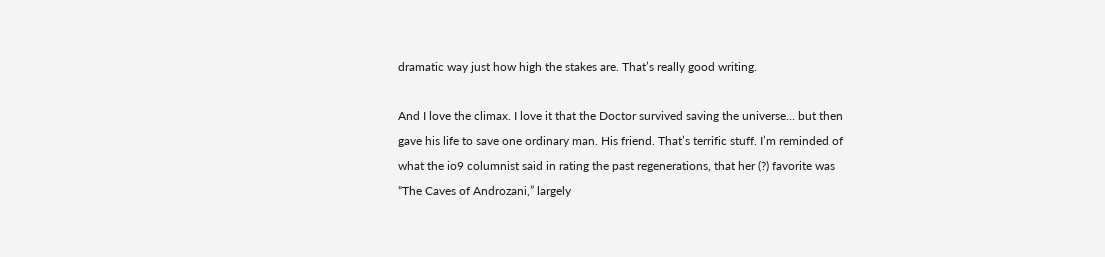dramatic way just how high the stakes are. That’s really good writing.

And I love the climax. I love it that the Doctor survived saving the universe… but then gave his life to save one ordinary man. His friend. That’s terrific stuff. I’m reminded of what the io9 columnist said in rating the past regenerations, that her (?) favorite was “The Caves of Androzani,” largely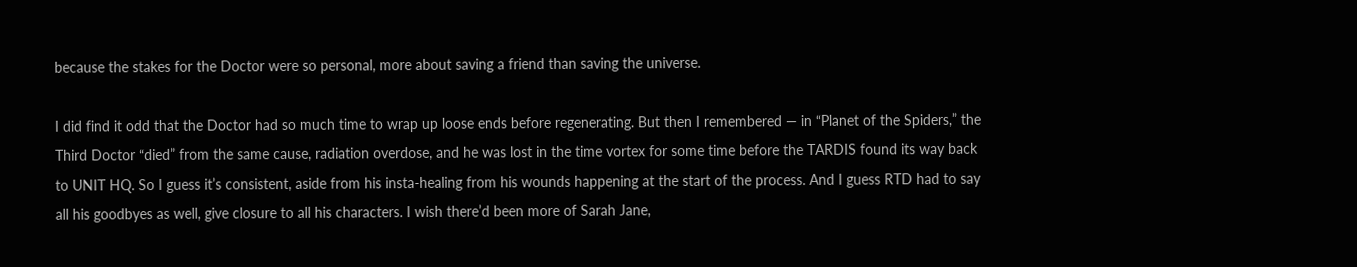because the stakes for the Doctor were so personal, more about saving a friend than saving the universe.

I did find it odd that the Doctor had so much time to wrap up loose ends before regenerating. But then I remembered — in “Planet of the Spiders,” the Third Doctor “died” from the same cause, radiation overdose, and he was lost in the time vortex for some time before the TARDIS found its way back to UNIT HQ. So I guess it’s consistent, aside from his insta-healing from his wounds happening at the start of the process. And I guess RTD had to say all his goodbyes as well, give closure to all his characters. I wish there’d been more of Sarah Jane,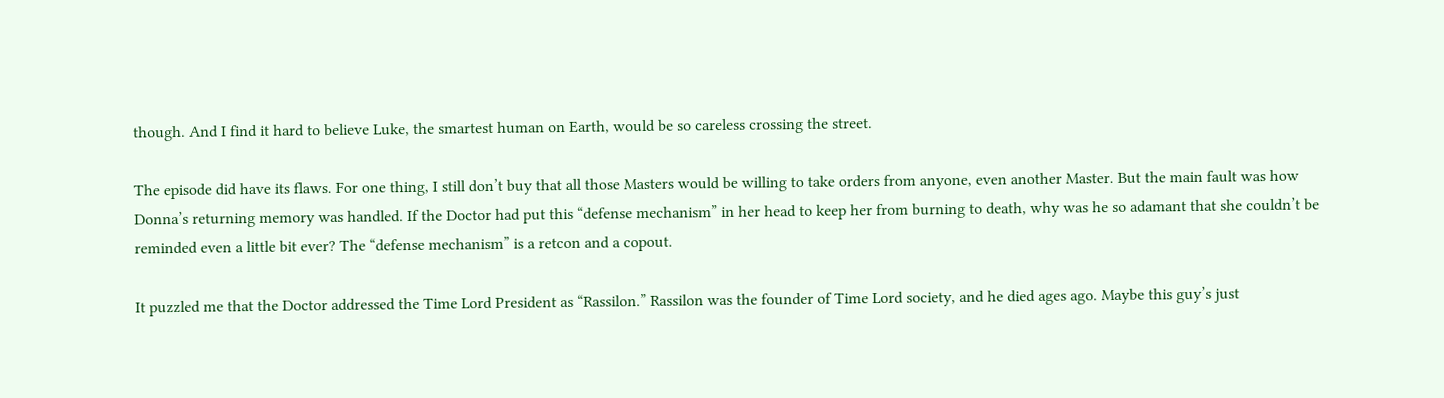though. And I find it hard to believe Luke, the smartest human on Earth, would be so careless crossing the street.

The episode did have its flaws. For one thing, I still don’t buy that all those Masters would be willing to take orders from anyone, even another Master. But the main fault was how Donna’s returning memory was handled. If the Doctor had put this “defense mechanism” in her head to keep her from burning to death, why was he so adamant that she couldn’t be reminded even a little bit ever? The “defense mechanism” is a retcon and a copout.

It puzzled me that the Doctor addressed the Time Lord President as “Rassilon.” Rassilon was the founder of Time Lord society, and he died ages ago. Maybe this guy’s just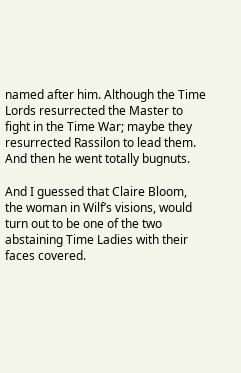named after him. Although the Time Lords resurrected the Master to fight in the Time War; maybe they resurrected Rassilon to lead them. And then he went totally bugnuts.

And I guessed that Claire Bloom, the woman in Wilf’s visions, would turn out to be one of the two abstaining Time Ladies with their faces covered.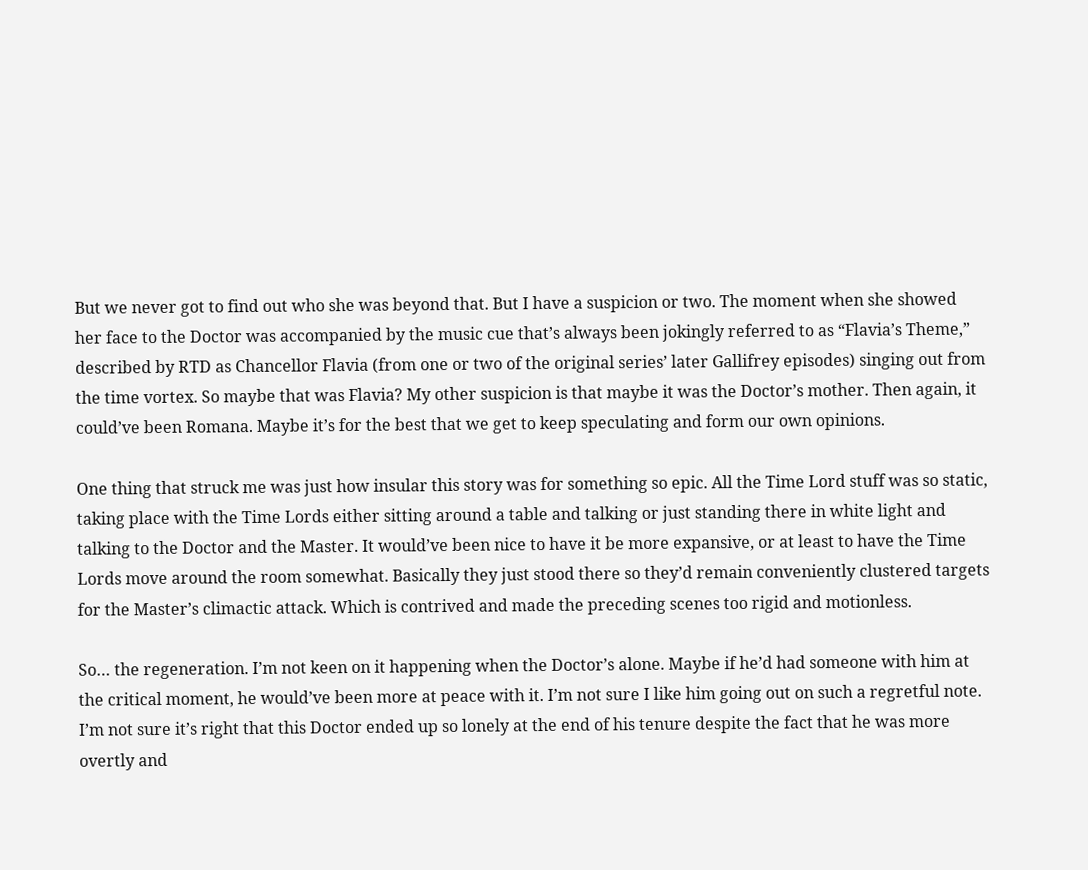But we never got to find out who she was beyond that. But I have a suspicion or two. The moment when she showed her face to the Doctor was accompanied by the music cue that’s always been jokingly referred to as “Flavia’s Theme,” described by RTD as Chancellor Flavia (from one or two of the original series’ later Gallifrey episodes) singing out from the time vortex. So maybe that was Flavia? My other suspicion is that maybe it was the Doctor’s mother. Then again, it could’ve been Romana. Maybe it’s for the best that we get to keep speculating and form our own opinions.

One thing that struck me was just how insular this story was for something so epic. All the Time Lord stuff was so static, taking place with the Time Lords either sitting around a table and talking or just standing there in white light and talking to the Doctor and the Master. It would’ve been nice to have it be more expansive, or at least to have the Time Lords move around the room somewhat. Basically they just stood there so they’d remain conveniently clustered targets for the Master’s climactic attack. Which is contrived and made the preceding scenes too rigid and motionless.

So… the regeneration. I’m not keen on it happening when the Doctor’s alone. Maybe if he’d had someone with him at the critical moment, he would’ve been more at peace with it. I’m not sure I like him going out on such a regretful note. I’m not sure it’s right that this Doctor ended up so lonely at the end of his tenure despite the fact that he was more overtly and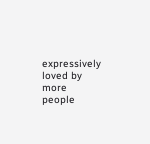expressively loved by more people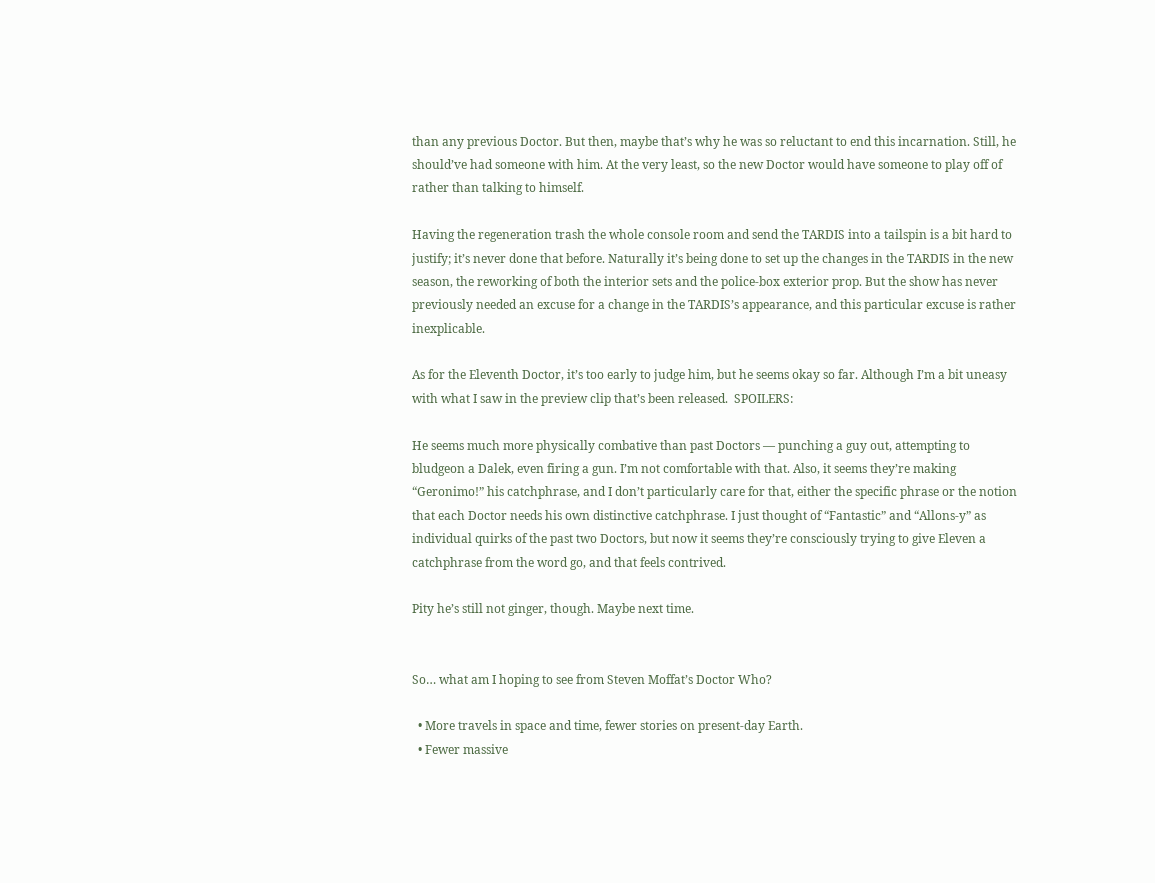than any previous Doctor. But then, maybe that’s why he was so reluctant to end this incarnation. Still, he should’ve had someone with him. At the very least, so the new Doctor would have someone to play off of rather than talking to himself.

Having the regeneration trash the whole console room and send the TARDIS into a tailspin is a bit hard to justify; it’s never done that before. Naturally it’s being done to set up the changes in the TARDIS in the new season, the reworking of both the interior sets and the police-box exterior prop. But the show has never previously needed an excuse for a change in the TARDIS’s appearance, and this particular excuse is rather inexplicable.

As for the Eleventh Doctor, it’s too early to judge him, but he seems okay so far. Although I’m a bit uneasy with what I saw in the preview clip that’s been released.  SPOILERS:

He seems much more physically combative than past Doctors — punching a guy out, attempting to bludgeon a Dalek, even firing a gun. I’m not comfortable with that. Also, it seems they’re making “Geronimo!” his catchphrase, and I don’t particularly care for that, either the specific phrase or the notion that each Doctor needs his own distinctive catchphrase. I just thought of “Fantastic” and “Allons-y” as individual quirks of the past two Doctors, but now it seems they’re consciously trying to give Eleven a catchphrase from the word go, and that feels contrived.

Pity he’s still not ginger, though. Maybe next time.


So… what am I hoping to see from Steven Moffat’s Doctor Who?

  • More travels in space and time, fewer stories on present-day Earth.
  • Fewer massive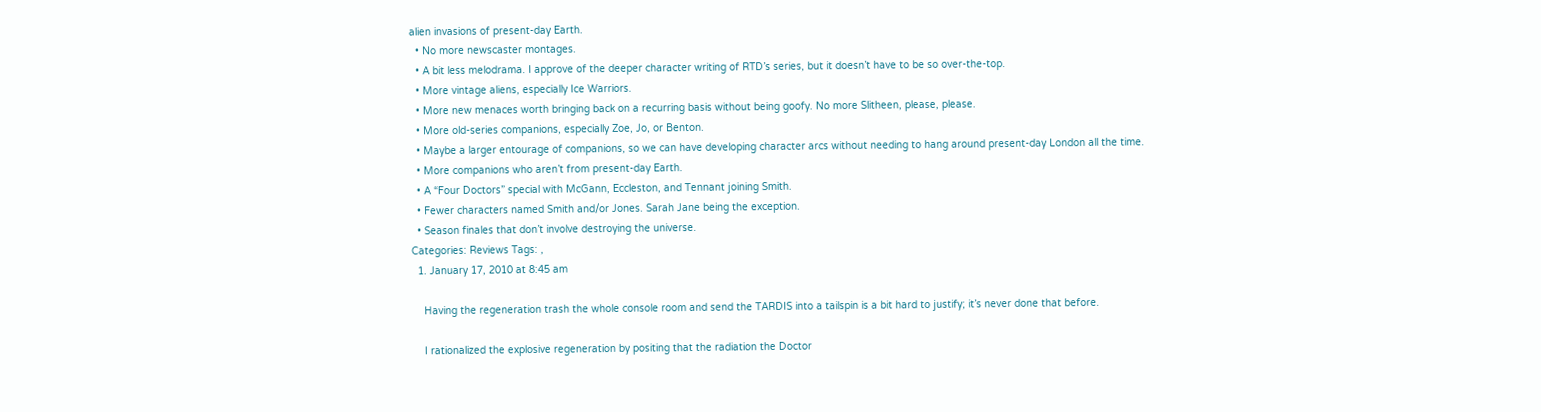alien invasions of present-day Earth.
  • No more newscaster montages.
  • A bit less melodrama. I approve of the deeper character writing of RTD’s series, but it doesn’t have to be so over-the-top.
  • More vintage aliens, especially Ice Warriors.
  • More new menaces worth bringing back on a recurring basis without being goofy. No more Slitheen, please, please.
  • More old-series companions, especially Zoe, Jo, or Benton.
  • Maybe a larger entourage of companions, so we can have developing character arcs without needing to hang around present-day London all the time.
  • More companions who aren’t from present-day Earth.
  • A “Four Doctors” special with McGann, Eccleston, and Tennant joining Smith.
  • Fewer characters named Smith and/or Jones. Sarah Jane being the exception.
  • Season finales that don’t involve destroying the universe.
Categories: Reviews Tags: ,
  1. January 17, 2010 at 8:45 am

    Having the regeneration trash the whole console room and send the TARDIS into a tailspin is a bit hard to justify; it’s never done that before.

    I rationalized the explosive regeneration by positing that the radiation the Doctor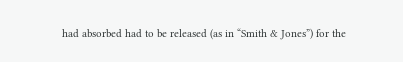had absorbed had to be released (as in “Smith & Jones”) for the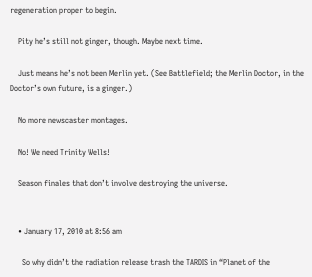regeneration proper to begin.

    Pity he’s still not ginger, though. Maybe next time.

    Just means he’s not been Merlin yet. (See Battlefield; the Merlin Doctor, in the Doctor’s own future, is a ginger.)

    No more newscaster montages.

    No! We need Trinity Wells!

    Season finales that don’t involve destroying the universe.


    • January 17, 2010 at 8:56 am

      So why didn’t the radiation release trash the TARDIS in “Planet of the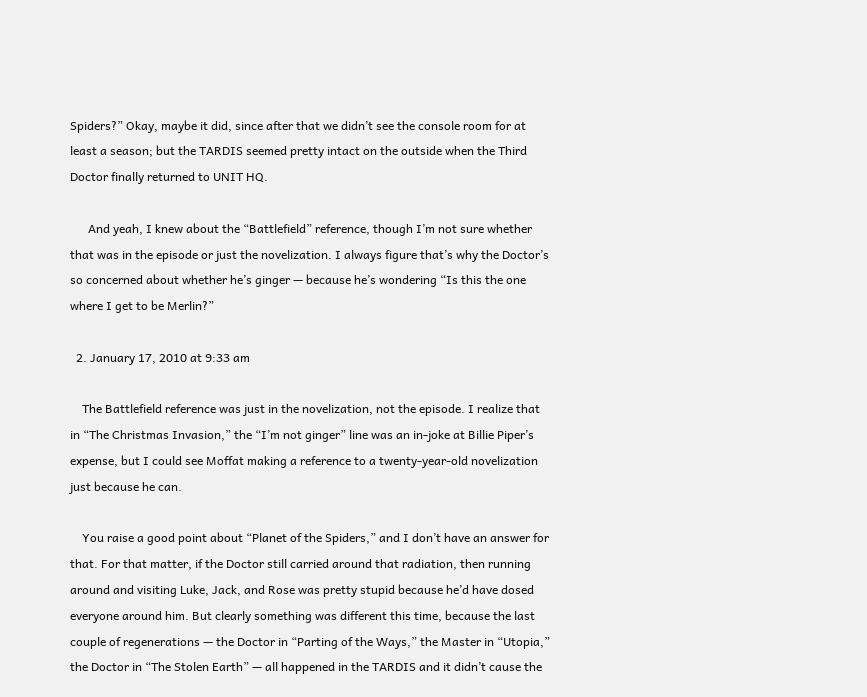Spiders?” Okay, maybe it did, since after that we didn’t see the console room for at least a season; but the TARDIS seemed pretty intact on the outside when the Third Doctor finally returned to UNIT HQ.

      And yeah, I knew about the “Battlefield” reference, though I’m not sure whether that was in the episode or just the novelization. I always figure that’s why the Doctor’s so concerned about whether he’s ginger — because he’s wondering “Is this the one where I get to be Merlin?”

  2. January 17, 2010 at 9:33 am

    The Battlefield reference was just in the novelization, not the episode. I realize that in “The Christmas Invasion,” the “I’m not ginger” line was an in-joke at Billie Piper’s expense, but I could see Moffat making a reference to a twenty-year-old novelization just because he can.

    You raise a good point about “Planet of the Spiders,” and I don’t have an answer for that. For that matter, if the Doctor still carried around that radiation, then running around and visiting Luke, Jack, and Rose was pretty stupid because he’d have dosed everyone around him. But clearly something was different this time, because the last couple of regenerations — the Doctor in “Parting of the Ways,” the Master in “Utopia,” the Doctor in “The Stolen Earth” — all happened in the TARDIS and it didn’t cause the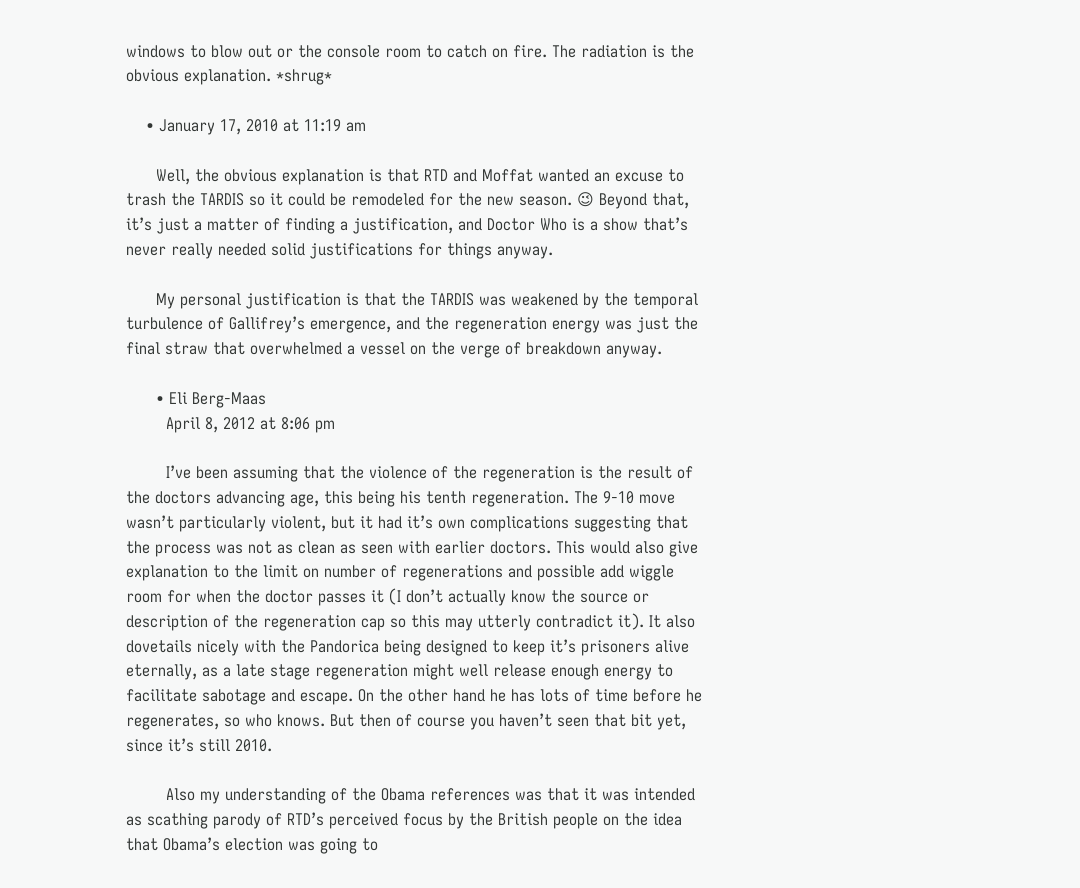windows to blow out or the console room to catch on fire. The radiation is the obvious explanation. *shrug*

    • January 17, 2010 at 11:19 am

      Well, the obvious explanation is that RTD and Moffat wanted an excuse to trash the TARDIS so it could be remodeled for the new season. 😉 Beyond that, it’s just a matter of finding a justification, and Doctor Who is a show that’s never really needed solid justifications for things anyway.

      My personal justification is that the TARDIS was weakened by the temporal turbulence of Gallifrey’s emergence, and the regeneration energy was just the final straw that overwhelmed a vessel on the verge of breakdown anyway.

      • Eli Berg-Maas
        April 8, 2012 at 8:06 pm

        I’ve been assuming that the violence of the regeneration is the result of the doctors advancing age, this being his tenth regeneration. The 9-10 move wasn’t particularly violent, but it had it’s own complications suggesting that the process was not as clean as seen with earlier doctors. This would also give explanation to the limit on number of regenerations and possible add wiggle room for when the doctor passes it (I don’t actually know the source or description of the regeneration cap so this may utterly contradict it). It also dovetails nicely with the Pandorica being designed to keep it’s prisoners alive eternally, as a late stage regeneration might well release enough energy to facilitate sabotage and escape. On the other hand he has lots of time before he regenerates, so who knows. But then of course you haven’t seen that bit yet, since it’s still 2010.

        Also my understanding of the Obama references was that it was intended as scathing parody of RTD’s perceived focus by the British people on the idea that Obama’s election was going to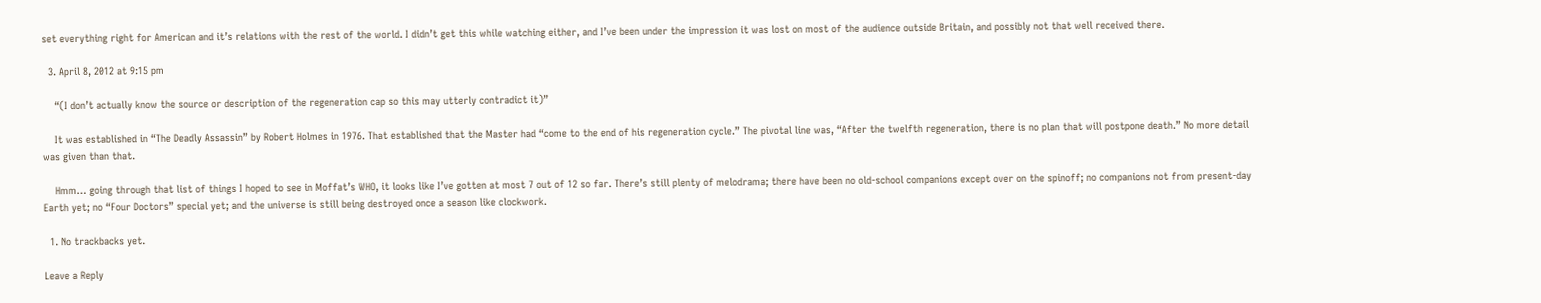set everything right for American and it’s relations with the rest of the world. I didn’t get this while watching either, and I’ve been under the impression it was lost on most of the audience outside Britain, and possibly not that well received there.

  3. April 8, 2012 at 9:15 pm

    “(I don’t actually know the source or description of the regeneration cap so this may utterly contradict it)”

    It was established in “The Deadly Assassin” by Robert Holmes in 1976. That established that the Master had “come to the end of his regeneration cycle.” The pivotal line was, “After the twelfth regeneration, there is no plan that will postpone death.” No more detail was given than that.

    Hmm… going through that list of things I hoped to see in Moffat’s WHO, it looks like I’ve gotten at most 7 out of 12 so far. There’s still plenty of melodrama; there have been no old-school companions except over on the spinoff; no companions not from present-day Earth yet; no “Four Doctors” special yet; and the universe is still being destroyed once a season like clockwork.

  1. No trackbacks yet.

Leave a Reply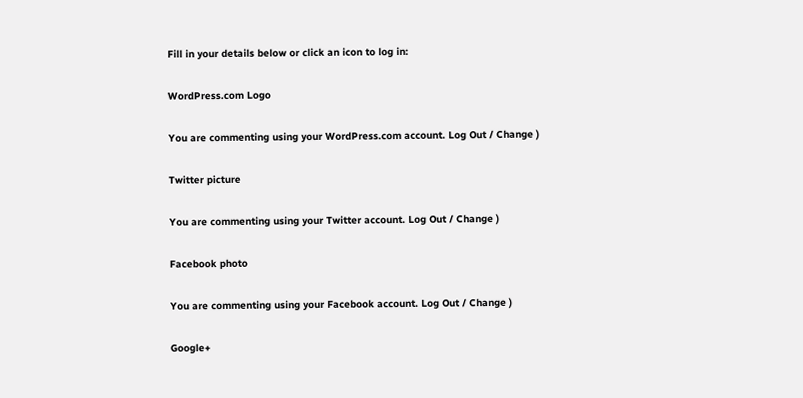Fill in your details below or click an icon to log in:

WordPress.com Logo

You are commenting using your WordPress.com account. Log Out / Change )

Twitter picture

You are commenting using your Twitter account. Log Out / Change )

Facebook photo

You are commenting using your Facebook account. Log Out / Change )

Google+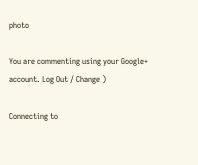photo

You are commenting using your Google+ account. Log Out / Change )

Connecting to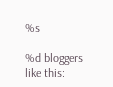%s

%d bloggers like this: